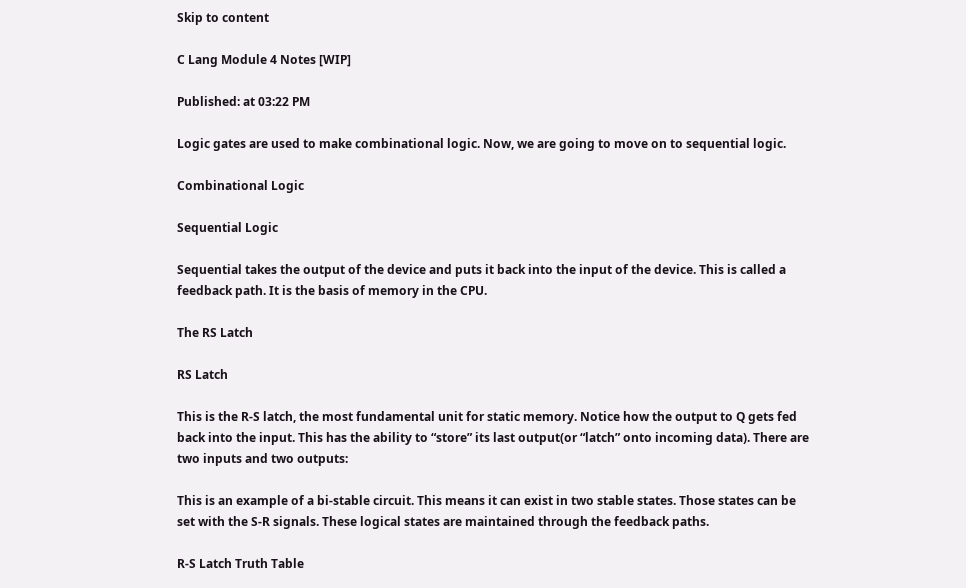Skip to content

C Lang Module 4 Notes [WIP]

Published: at 03:22 PM

Logic gates are used to make combinational logic. Now, we are going to move on to sequential logic.

Combinational Logic

Sequential Logic

Sequential takes the output of the device and puts it back into the input of the device. This is called a feedback path. It is the basis of memory in the CPU.

The RS Latch

RS Latch

This is the R-S latch, the most fundamental unit for static memory. Notice how the output to Q gets fed back into the input. This has the ability to “store” its last output(or “latch” onto incoming data). There are two inputs and two outputs:

This is an example of a bi-stable circuit. This means it can exist in two stable states. Those states can be set with the S-R signals. These logical states are maintained through the feedback paths.

R-S Latch Truth Table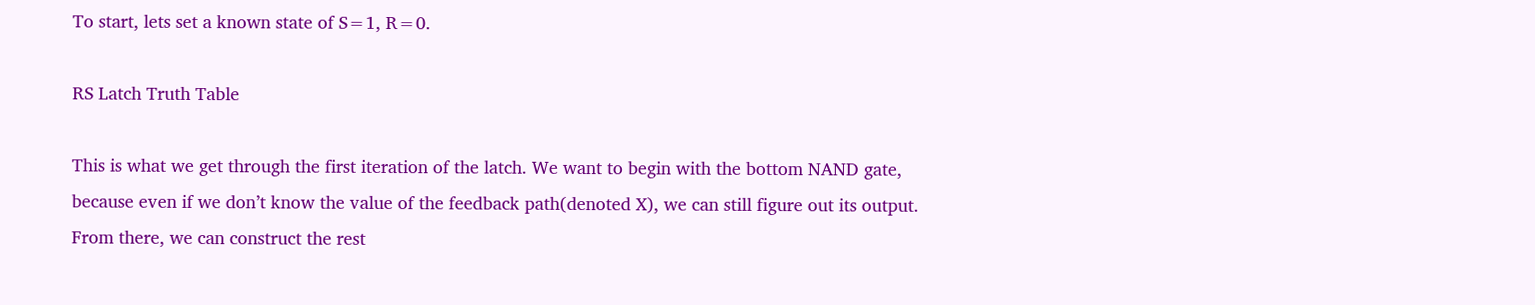To start, lets set a known state of S=1, R=0.

RS Latch Truth Table

This is what we get through the first iteration of the latch. We want to begin with the bottom NAND gate, because even if we don’t know the value of the feedback path(denoted X), we can still figure out its output. From there, we can construct the rest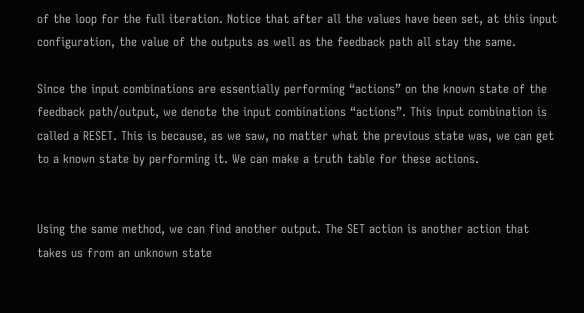of the loop for the full iteration. Notice that after all the values have been set, at this input configuration, the value of the outputs as well as the feedback path all stay the same.

Since the input combinations are essentially performing “actions” on the known state of the feedback path/output, we denote the input combinations “actions”. This input combination is called a RESET. This is because, as we saw, no matter what the previous state was, we can get to a known state by performing it. We can make a truth table for these actions.


Using the same method, we can find another output. The SET action is another action that takes us from an unknown state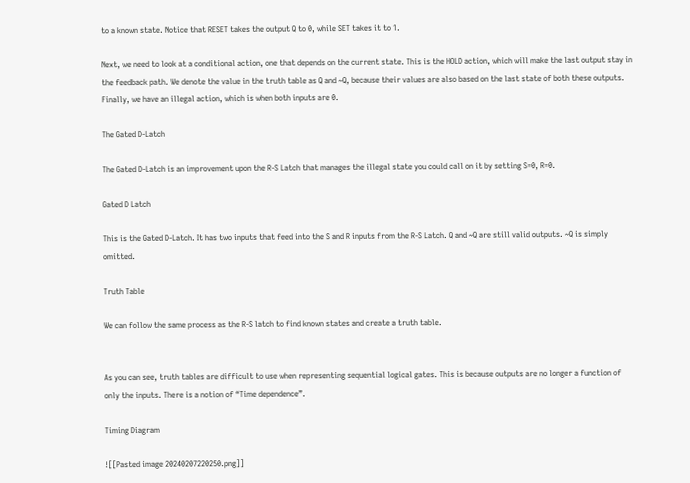to a known state. Notice that RESET takes the output Q to 0, while SET takes it to 1.

Next, we need to look at a conditional action, one that depends on the current state. This is the HOLD action, which will make the last output stay in the feedback path. We denote the value in the truth table as Q and ~Q, because their values are also based on the last state of both these outputs. Finally, we have an illegal action, which is when both inputs are 0.

The Gated D-Latch

The Gated D-Latch is an improvement upon the R-S Latch that manages the illegal state you could call on it by setting S=0, R=0.

Gated D Latch

This is the Gated D-Latch. It has two inputs that feed into the S and R inputs from the R-S Latch. Q and ~Q are still valid outputs. ~Q is simply omitted.

Truth Table

We can follow the same process as the R-S latch to find known states and create a truth table.


As you can see, truth tables are difficult to use when representing sequential logical gates. This is because outputs are no longer a function of only the inputs. There is a notion of “Time dependence”.

Timing Diagram

![[Pasted image 20240207220250.png]]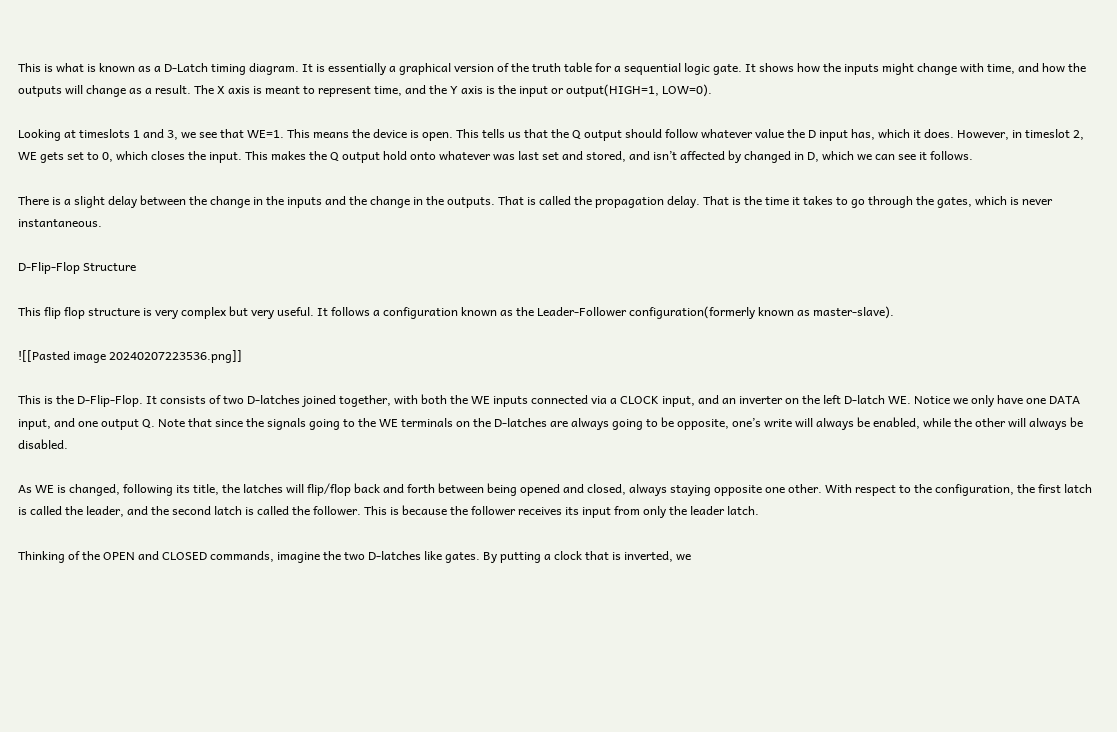This is what is known as a D-Latch timing diagram. It is essentially a graphical version of the truth table for a sequential logic gate. It shows how the inputs might change with time, and how the outputs will change as a result. The X axis is meant to represent time, and the Y axis is the input or output(HIGH=1, LOW=0).

Looking at timeslots 1 and 3, we see that WE=1. This means the device is open. This tells us that the Q output should follow whatever value the D input has, which it does. However, in timeslot 2, WE gets set to 0, which closes the input. This makes the Q output hold onto whatever was last set and stored, and isn’t affected by changed in D, which we can see it follows.

There is a slight delay between the change in the inputs and the change in the outputs. That is called the propagation delay. That is the time it takes to go through the gates, which is never instantaneous.

D-Flip-Flop Structure

This flip flop structure is very complex but very useful. It follows a configuration known as the Leader-Follower configuration(formerly known as master-slave).

![[Pasted image 20240207223536.png]]

This is the D-Flip-Flop. It consists of two D-latches joined together, with both the WE inputs connected via a CLOCK input, and an inverter on the left D-latch WE. Notice we only have one DATA input, and one output Q. Note that since the signals going to the WE terminals on the D-latches are always going to be opposite, one’s write will always be enabled, while the other will always be disabled.

As WE is changed, following its title, the latches will flip/flop back and forth between being opened and closed, always staying opposite one other. With respect to the configuration, the first latch is called the leader, and the second latch is called the follower. This is because the follower receives its input from only the leader latch.

Thinking of the OPEN and CLOSED commands, imagine the two D-latches like gates. By putting a clock that is inverted, we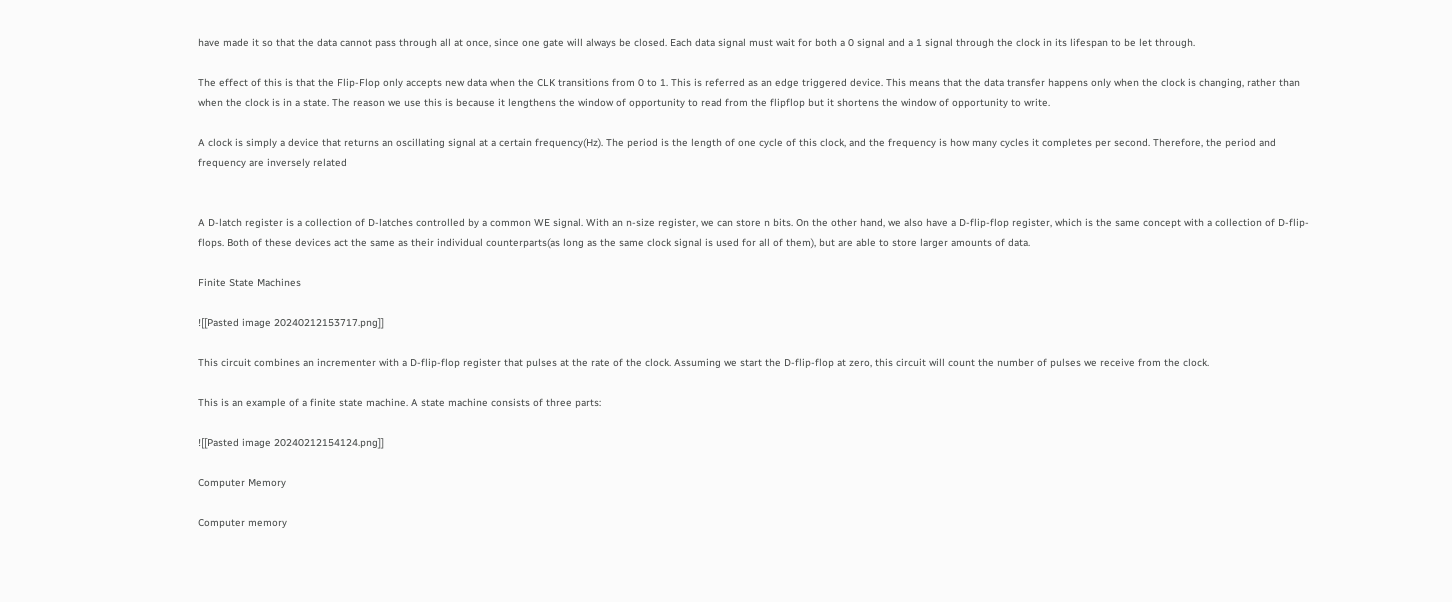have made it so that the data cannot pass through all at once, since one gate will always be closed. Each data signal must wait for both a 0 signal and a 1 signal through the clock in its lifespan to be let through.

The effect of this is that the Flip-Flop only accepts new data when the CLK transitions from 0 to 1. This is referred as an edge triggered device. This means that the data transfer happens only when the clock is changing, rather than when the clock is in a state. The reason we use this is because it lengthens the window of opportunity to read from the flipflop but it shortens the window of opportunity to write.

A clock is simply a device that returns an oscillating signal at a certain frequency(Hz). The period is the length of one cycle of this clock, and the frequency is how many cycles it completes per second. Therefore, the period and frequency are inversely related


A D-latch register is a collection of D-latches controlled by a common WE signal. With an n-size register, we can store n bits. On the other hand, we also have a D-flip-flop register, which is the same concept with a collection of D-flip-flops. Both of these devices act the same as their individual counterparts(as long as the same clock signal is used for all of them), but are able to store larger amounts of data.

Finite State Machines

![[Pasted image 20240212153717.png]]

This circuit combines an incrementer with a D-flip-flop register that pulses at the rate of the clock. Assuming we start the D-flip-flop at zero, this circuit will count the number of pulses we receive from the clock.

This is an example of a finite state machine. A state machine consists of three parts:

![[Pasted image 20240212154124.png]]

Computer Memory

Computer memory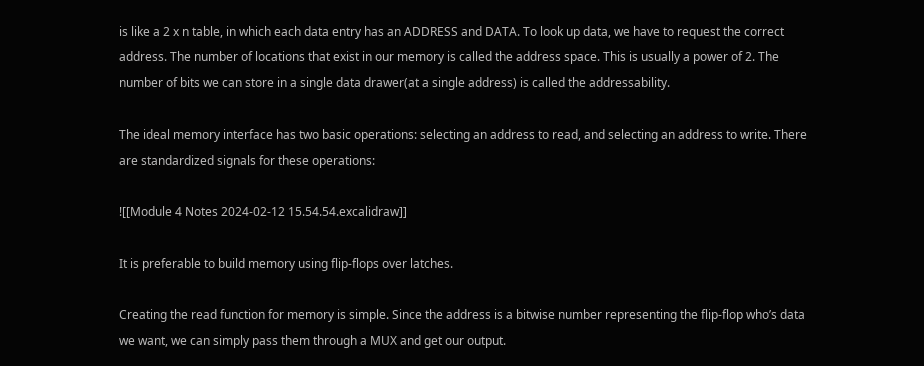is like a 2 x n table, in which each data entry has an ADDRESS and DATA. To look up data, we have to request the correct address. The number of locations that exist in our memory is called the address space. This is usually a power of 2. The number of bits we can store in a single data drawer(at a single address) is called the addressability.

The ideal memory interface has two basic operations: selecting an address to read, and selecting an address to write. There are standardized signals for these operations:

![[Module 4 Notes 2024-02-12 15.54.54.excalidraw]]

It is preferable to build memory using flip-flops over latches.

Creating the read function for memory is simple. Since the address is a bitwise number representing the flip-flop who’s data we want, we can simply pass them through a MUX and get our output.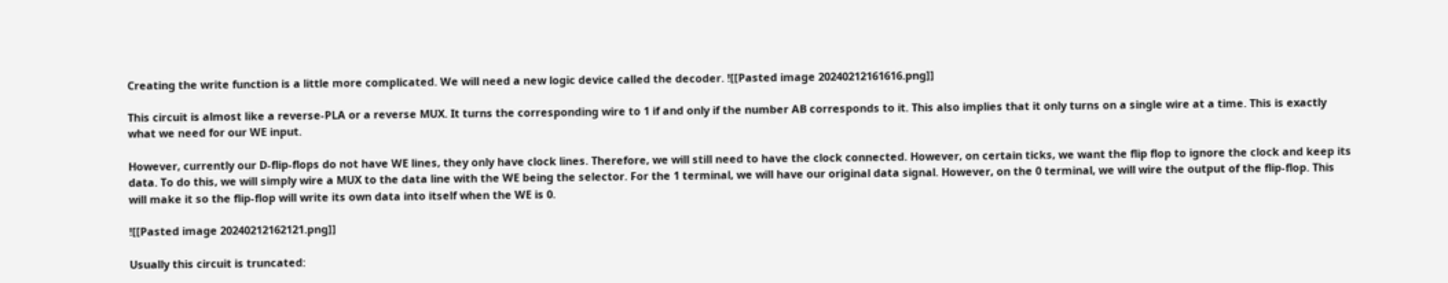Creating the write function is a little more complicated. We will need a new logic device called the decoder. ![[Pasted image 20240212161616.png]]

This circuit is almost like a reverse-PLA or a reverse MUX. It turns the corresponding wire to 1 if and only if the number AB corresponds to it. This also implies that it only turns on a single wire at a time. This is exactly what we need for our WE input.

However, currently our D-flip-flops do not have WE lines, they only have clock lines. Therefore, we will still need to have the clock connected. However, on certain ticks, we want the flip flop to ignore the clock and keep its data. To do this, we will simply wire a MUX to the data line with the WE being the selector. For the 1 terminal, we will have our original data signal. However, on the 0 terminal, we will wire the output of the flip-flop. This will make it so the flip-flop will write its own data into itself when the WE is 0.

![[Pasted image 20240212162121.png]]

Usually this circuit is truncated: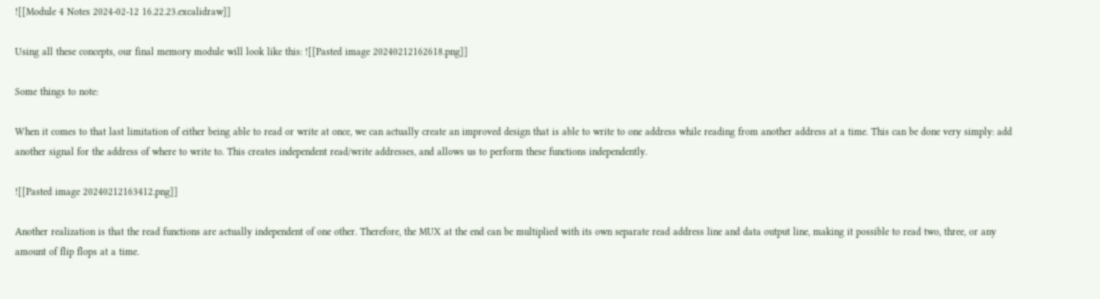![[Module 4 Notes 2024-02-12 16.22.23.excalidraw]]

Using all these concepts, our final memory module will look like this: ![[Pasted image 20240212162618.png]]

Some things to note:

When it comes to that last limitation of either being able to read or write at once, we can actually create an improved design that is able to write to one address while reading from another address at a time. This can be done very simply: add another signal for the address of where to write to. This creates independent read/write addresses, and allows us to perform these functions independently.

![[Pasted image 20240212163412.png]]

Another realization is that the read functions are actually independent of one other. Therefore, the MUX at the end can be multiplied with its own separate read address line and data output line, making it possible to read two, three, or any amount of flip flops at a time.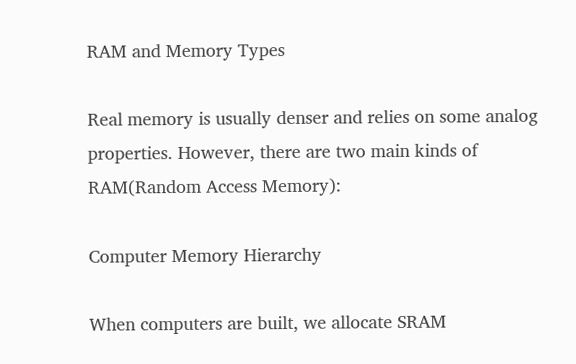RAM and Memory Types

Real memory is usually denser and relies on some analog properties. However, there are two main kinds of RAM(Random Access Memory):

Computer Memory Hierarchy

When computers are built, we allocate SRAM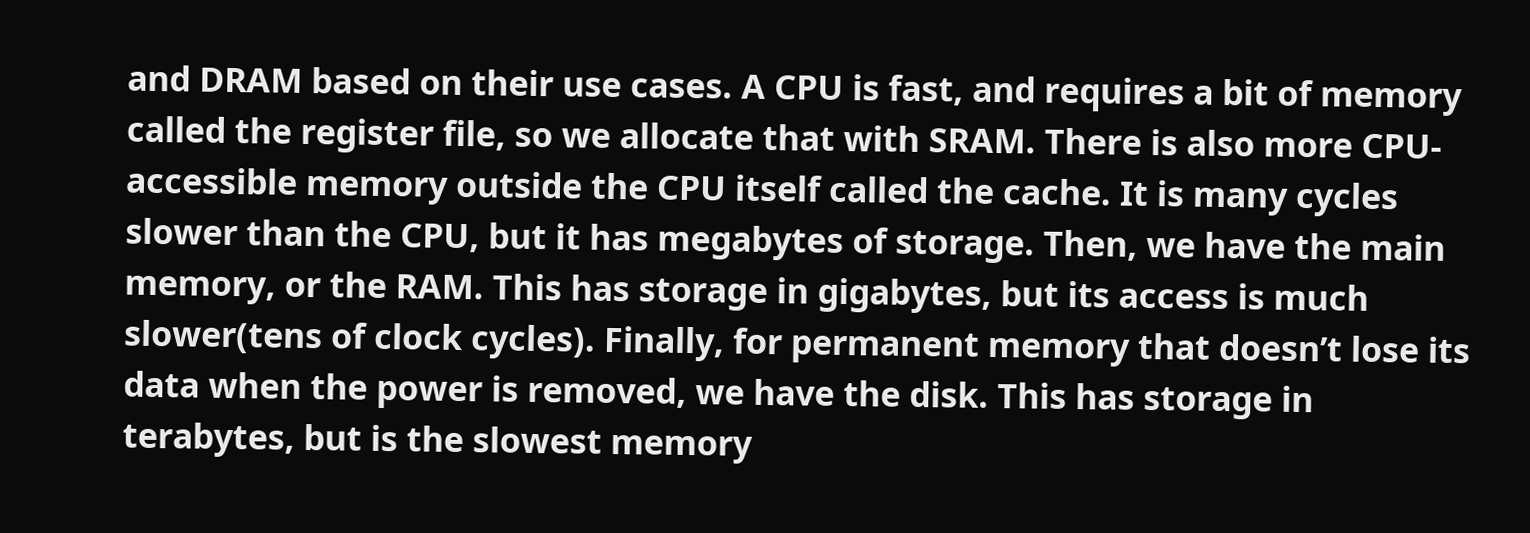and DRAM based on their use cases. A CPU is fast, and requires a bit of memory called the register file, so we allocate that with SRAM. There is also more CPU-accessible memory outside the CPU itself called the cache. It is many cycles slower than the CPU, but it has megabytes of storage. Then, we have the main memory, or the RAM. This has storage in gigabytes, but its access is much slower(tens of clock cycles). Finally, for permanent memory that doesn’t lose its data when the power is removed, we have the disk. This has storage in terabytes, but is the slowest memory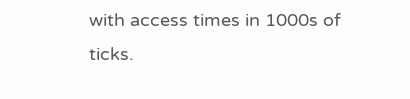with access times in 1000s of ticks.